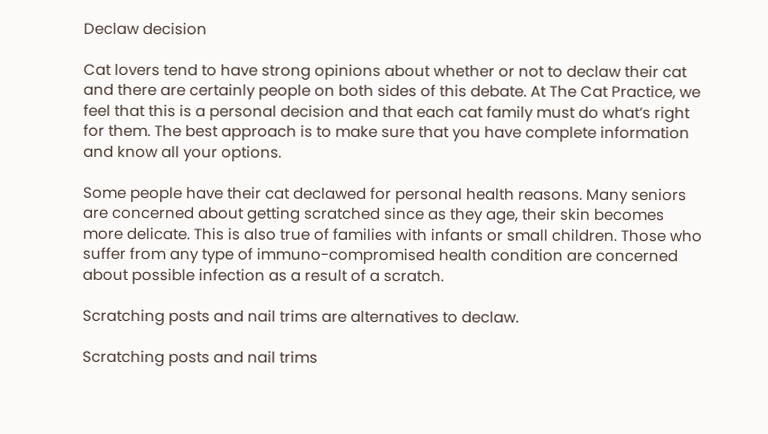Declaw decision

Cat lovers tend to have strong opinions about whether or not to declaw their cat and there are certainly people on both sides of this debate. At The Cat Practice, we feel that this is a personal decision and that each cat family must do what’s right for them. The best approach is to make sure that you have complete information and know all your options.

Some people have their cat declawed for personal health reasons. Many seniors are concerned about getting scratched since as they age, their skin becomes more delicate. This is also true of families with infants or small children. Those who suffer from any type of immuno-compromised health condition are concerned about possible infection as a result of a scratch.

Scratching posts and nail trims are alternatives to declaw.

Scratching posts and nail trims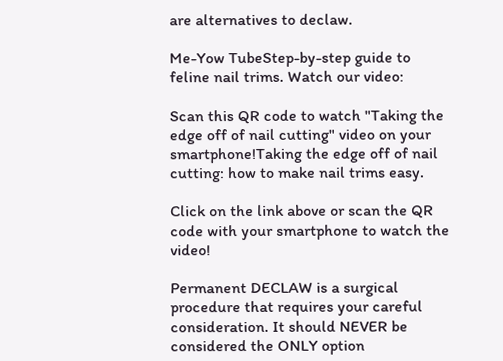are alternatives to declaw.

Me-Yow TubeStep-by-step guide to feline nail trims. Watch our video:

Scan this QR code to watch "Taking the edge off of nail cutting" video on your smartphone!Taking the edge off of nail cutting: how to make nail trims easy.

Click on the link above or scan the QR code with your smartphone to watch the video!

Permanent DECLAW is a surgical procedure that requires your careful consideration. It should NEVER be considered the ONLY option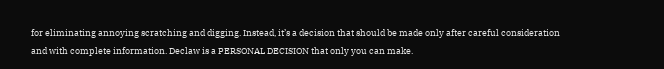for eliminating annoying scratching and digging. Instead, it’s a decision that should be made only after careful consideration and with complete information. Declaw is a PERSONAL DECISION that only you can make.